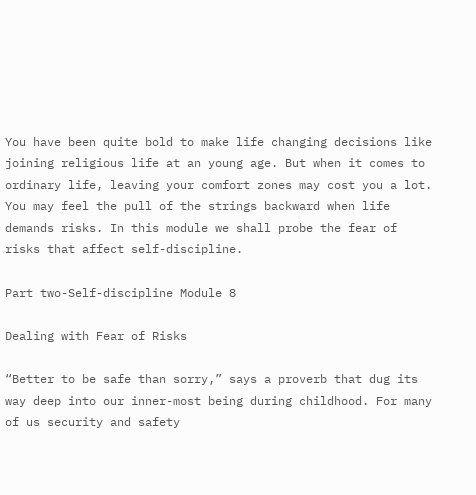You have been quite bold to make life changing decisions like joining religious life at an young age. But when it comes to ordinary life, leaving your comfort zones may cost you a lot. You may feel the pull of the strings backward when life demands risks. In this module we shall probe the fear of risks that affect self-discipline.

Part two-Self-discipline Module 8

Dealing with Fear of Risks

“Better to be safe than sorry,” says a proverb that dug its way deep into our inner-most being during childhood. For many of us security and safety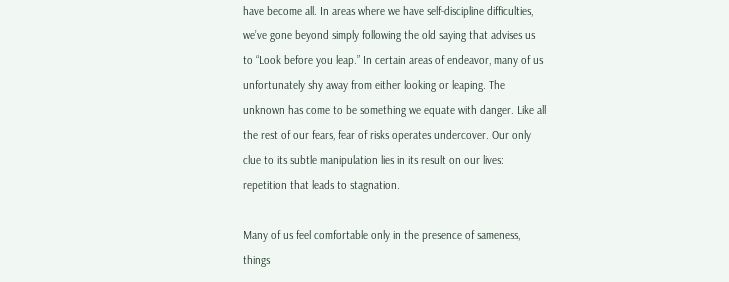have become all. In areas where we have self-discipline difficulties, we’ve gone beyond simply following the old saying that advises us to “Look before you leap.” In certain areas of endeavor, many of us unfortunately shy away from either looking or leaping. The unknown has come to be something we equate with danger. Like all the rest of our fears, fear of risks operates undercover. Our only clue to its subtle manipulation lies in its result on our lives: repetition that leads to stagnation.

Many of us feel comfortable only in the presence of sameness, things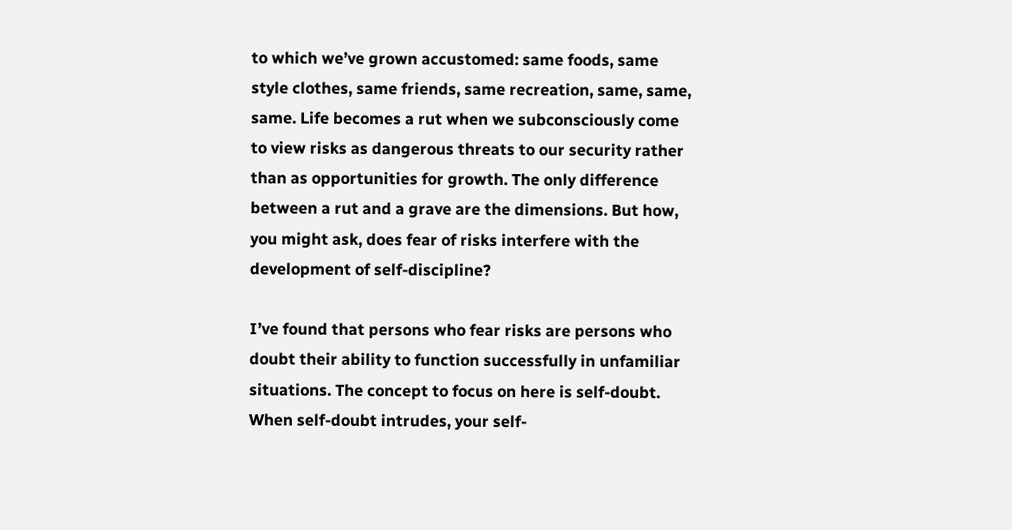to which we’ve grown accustomed: same foods, same style clothes, same friends, same recreation, same, same, same. Life becomes a rut when we subconsciously come to view risks as dangerous threats to our security rather than as opportunities for growth. The only difference between a rut and a grave are the dimensions. But how, you might ask, does fear of risks interfere with the development of self-discipline?

I’ve found that persons who fear risks are persons who doubt their ability to function successfully in unfamiliar situations. The concept to focus on here is self-doubt. When self-doubt intrudes, your self-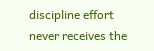discipline effort never receives the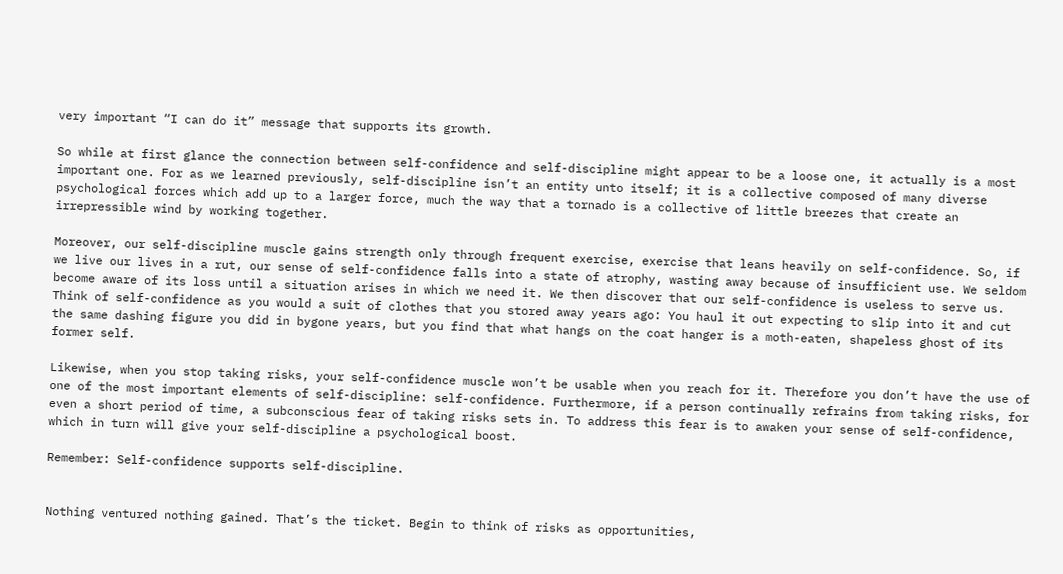very important “I can do it” message that supports its growth.

So while at first glance the connection between self-confidence and self-discipline might appear to be a loose one, it actually is a most important one. For as we learned previously, self-discipline isn’t an entity unto itself; it is a collective composed of many diverse psychological forces which add up to a larger force, much the way that a tornado is a collective of little breezes that create an irrepressible wind by working together.

Moreover, our self-discipline muscle gains strength only through frequent exercise, exercise that leans heavily on self-confidence. So, if we live our lives in a rut, our sense of self-confidence falls into a state of atrophy, wasting away because of insufficient use. We seldom become aware of its loss until a situation arises in which we need it. We then discover that our self-confidence is useless to serve us. Think of self-confidence as you would a suit of clothes that you stored away years ago: You haul it out expecting to slip into it and cut the same dashing figure you did in bygone years, but you find that what hangs on the coat hanger is a moth-eaten, shapeless ghost of its former self.

Likewise, when you stop taking risks, your self-confidence muscle won’t be usable when you reach for it. Therefore you don’t have the use of one of the most important elements of self-discipline: self-confidence. Furthermore, if a person continually refrains from taking risks, for even a short period of time, a subconscious fear of taking risks sets in. To address this fear is to awaken your sense of self-confidence, which in turn will give your self-discipline a psychological boost.

Remember: Self-confidence supports self-discipline.


Nothing ventured nothing gained. That’s the ticket. Begin to think of risks as opportunities,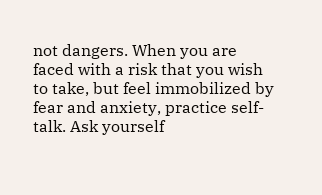not dangers. When you are faced with a risk that you wish to take, but feel immobilized by fear and anxiety, practice self-talk. Ask yourself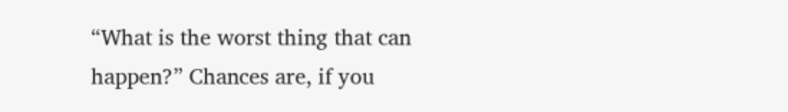“What is the worst thing that can happen?” Chances are, if you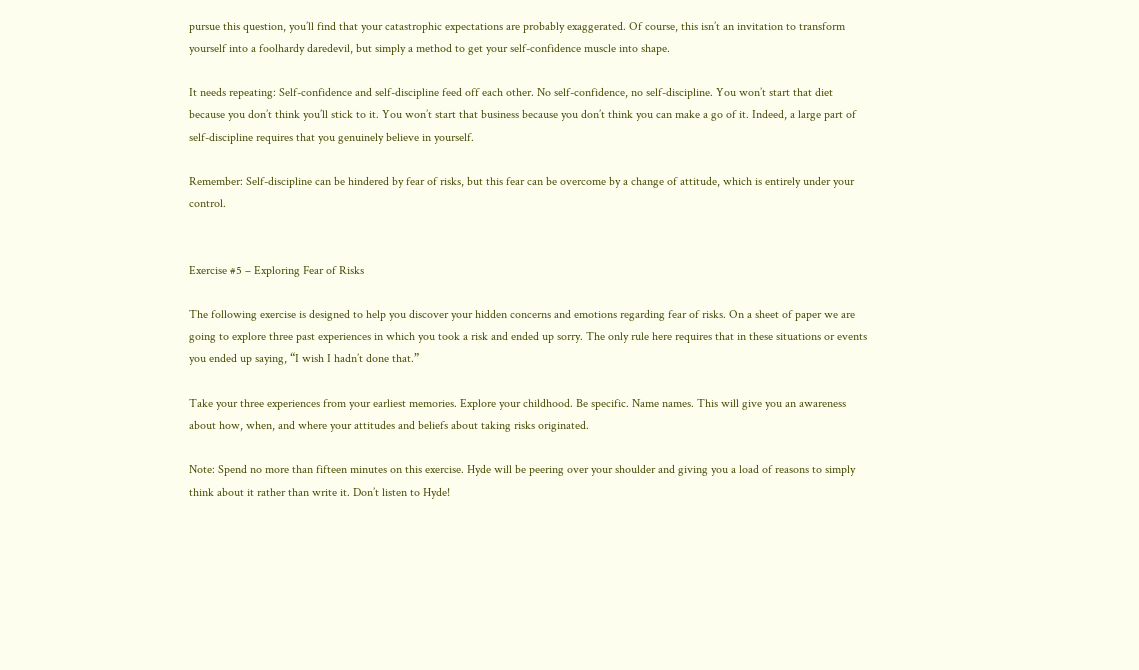pursue this question, you’ll find that your catastrophic expectations are probably exaggerated. Of course, this isn’t an invitation to transform yourself into a foolhardy daredevil, but simply a method to get your self-confidence muscle into shape.

It needs repeating: Self-confidence and self-discipline feed off each other. No self-confidence, no self-discipline. You won’t start that diet because you don’t think you’ll stick to it. You won’t start that business because you don’t think you can make a go of it. Indeed, a large part of self-discipline requires that you genuinely believe in yourself.

Remember: Self-discipline can be hindered by fear of risks, but this fear can be overcome by a change of attitude, which is entirely under your control.


Exercise #5 – Exploring Fear of Risks

The following exercise is designed to help you discover your hidden concerns and emotions regarding fear of risks. On a sheet of paper we are going to explore three past experiences in which you took a risk and ended up sorry. The only rule here requires that in these situations or events you ended up saying, “I wish I hadn’t done that.”

Take your three experiences from your earliest memories. Explore your childhood. Be specific. Name names. This will give you an awareness about how, when, and where your attitudes and beliefs about taking risks originated.

Note: Spend no more than fifteen minutes on this exercise. Hyde will be peering over your shoulder and giving you a load of reasons to simply think about it rather than write it. Don’t listen to Hyde!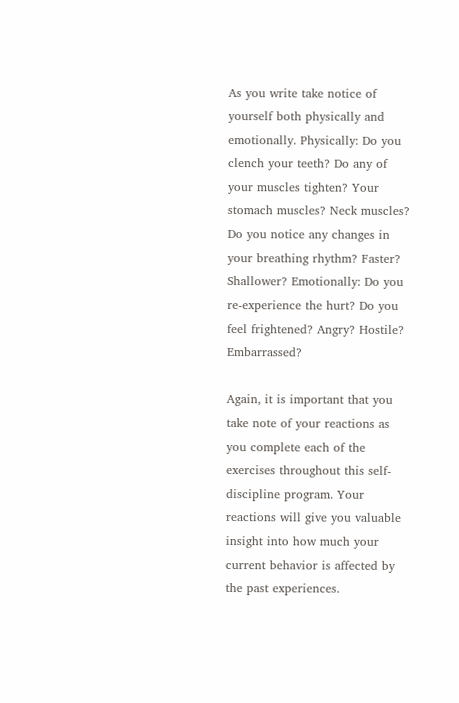As you write take notice of yourself both physically and emotionally. Physically: Do you clench your teeth? Do any of your muscles tighten? Your stomach muscles? Neck muscles? Do you notice any changes in your breathing rhythm? Faster? Shallower? Emotionally: Do you re-experience the hurt? Do you feel frightened? Angry? Hostile? Embarrassed?

Again, it is important that you take note of your reactions as you complete each of the exercises throughout this self-discipline program. Your reactions will give you valuable insight into how much your current behavior is affected by the past experiences.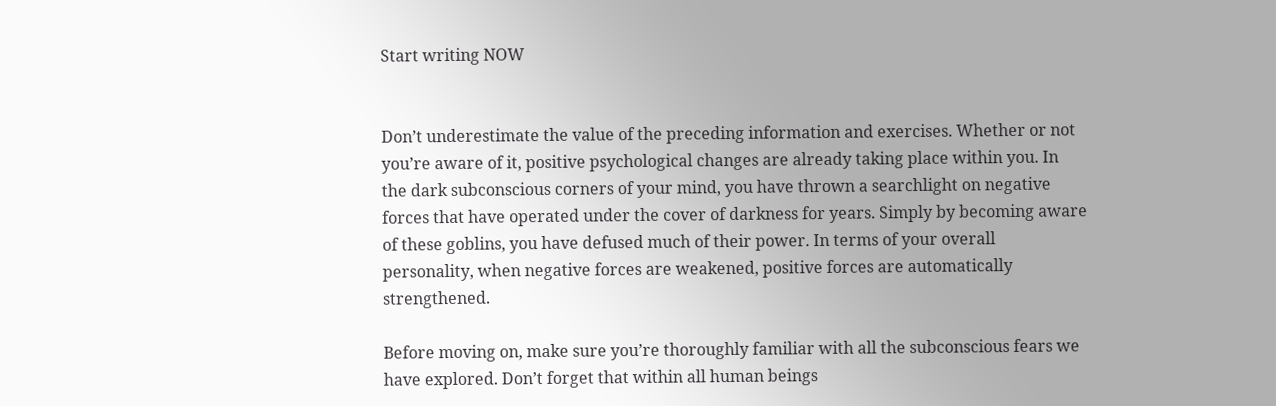Start writing NOW


Don’t underestimate the value of the preceding information and exercises. Whether or not you’re aware of it, positive psychological changes are already taking place within you. In the dark subconscious corners of your mind, you have thrown a searchlight on negative forces that have operated under the cover of darkness for years. Simply by becoming aware of these goblins, you have defused much of their power. In terms of your overall personality, when negative forces are weakened, positive forces are automatically strengthened.

Before moving on, make sure you’re thoroughly familiar with all the subconscious fears we have explored. Don’t forget that within all human beings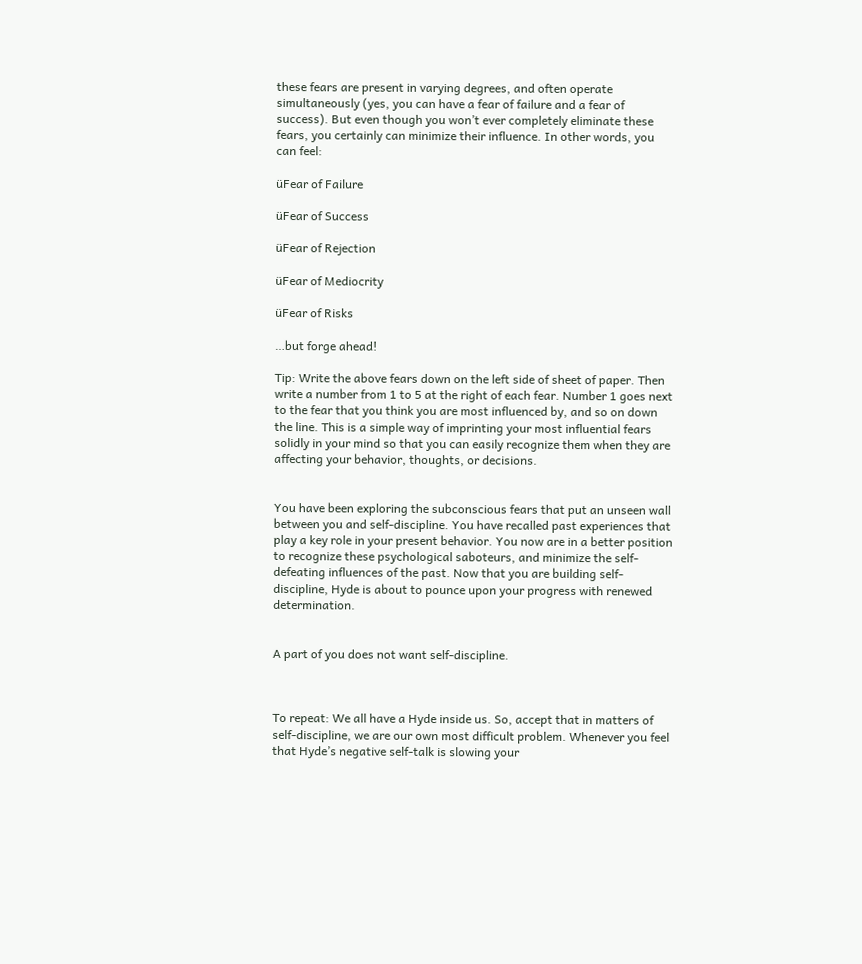these fears are present in varying degrees, and often operate simultaneously (yes, you can have a fear of failure and a fear of success). But even though you won’t ever completely eliminate these fears, you certainly can minimize their influence. In other words, you can feel:

üFear of Failure

üFear of Success

üFear of Rejection

üFear of Mediocrity

üFear of Risks

…but forge ahead!

Tip: Write the above fears down on the left side of sheet of paper. Then write a number from 1 to 5 at the right of each fear. Number 1 goes next to the fear that you think you are most influenced by, and so on down the line. This is a simple way of imprinting your most influential fears solidly in your mind so that you can easily recognize them when they are affecting your behavior, thoughts, or decisions.


You have been exploring the subconscious fears that put an unseen wall between you and self-discipline. You have recalled past experiences that play a key role in your present behavior. You now are in a better position to recognize these psychological saboteurs, and minimize the self-defeating influences of the past. Now that you are building self-discipline, Hyde is about to pounce upon your progress with renewed determination.


A part of you does not want self-discipline.



To repeat: We all have a Hyde inside us. So, accept that in matters of self-discipline, we are our own most difficult problem. Whenever you feel that Hyde’s negative self-talk is slowing your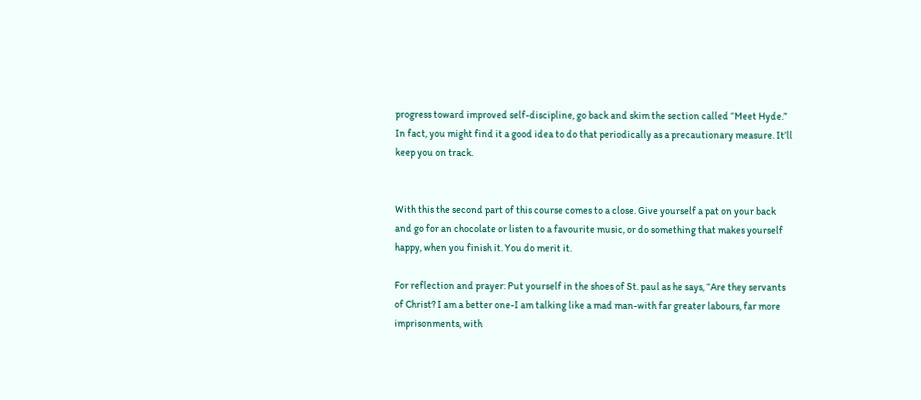progress toward improved self-discipline, go back and skim the section called “Meet Hyde.” In fact, you might find it a good idea to do that periodically as a precautionary measure. It’ll keep you on track.


With this the second part of this course comes to a close. Give yourself a pat on your back and go for an chocolate or listen to a favourite music, or do something that makes yourself happy, when you finish it. You do merit it.

For reflection and prayer: Put yourself in the shoes of St. paul as he says, “Are they servants of Christ? I am a better one-I am talking like a mad man-with far greater labours, far more imprisonments, with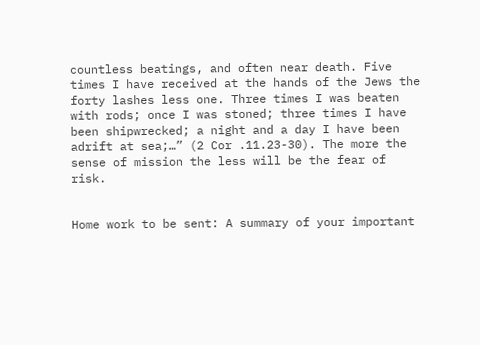countless beatings, and often near death. Five times I have received at the hands of the Jews the forty lashes less one. Three times I was beaten with rods; once I was stoned; three times I have been shipwrecked; a night and a day I have been adrift at sea;…” (2 Cor .11.23-30). The more the sense of mission the less will be the fear of risk.


Home work to be sent: A summary of your important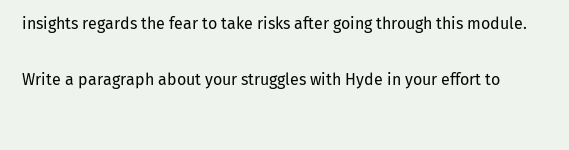insights regards the fear to take risks after going through this module.

Write a paragraph about your struggles with Hyde in your effort to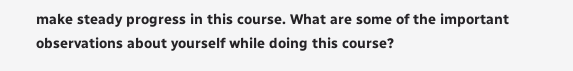make steady progress in this course. What are some of the important observations about yourself while doing this course?